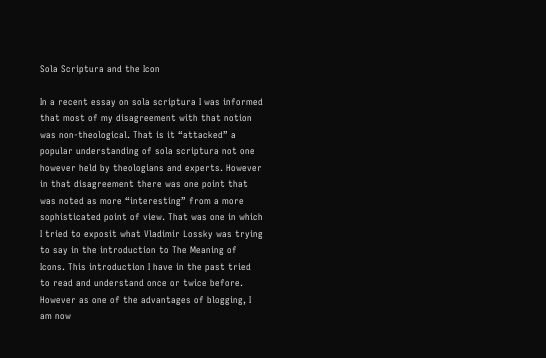Sola Scriptura and the Icon

In a recent essay on sola scriptura I was informed that most of my disagreement with that notion was non-theological. That is it “attacked” a popular understanding of sola scriptura not one however held by theologians and experts. However in that disagreement there was one point that was noted as more “interesting” from a more sophisticated point of view. That was one in which I tried to exposit what Vladimir Lossky was trying to say in the introduction to The Meaning of Icons. This introduction I have in the past tried to read and understand once or twice before. However as one of the advantages of blogging, I am now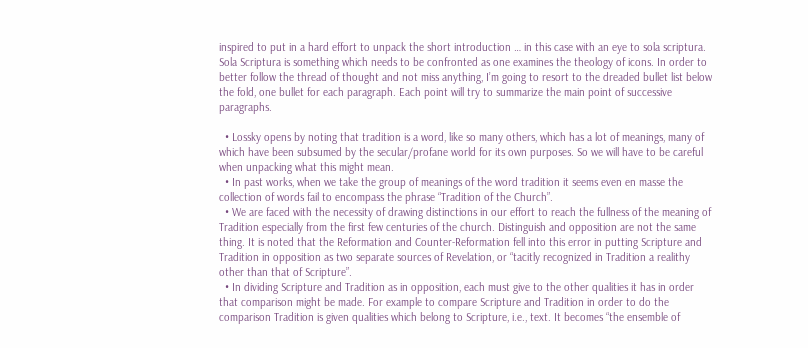inspired to put in a hard effort to unpack the short introduction … in this case with an eye to sola scriptura. Sola Scriptura is something which needs to be confronted as one examines the theology of icons. In order to better follow the thread of thought and not miss anything, I’m going to resort to the dreaded bullet list below the fold, one bullet for each paragraph. Each point will try to summarize the main point of successive paragraphs.

  • Lossky opens by noting that tradition is a word, like so many others, which has a lot of meanings, many of which have been subsumed by the secular/profane world for its own purposes. So we will have to be careful when unpacking what this might mean.
  • In past works, when we take the group of meanings of the word tradition it seems even en masse the collection of words fail to encompass the phrase “Tradition of the Church”.
  • We are faced with the necessity of drawing distinctions in our effort to reach the fullness of the meaning of Tradition especially from the first few centuries of the church. Distinguish and opposition are not the same thing. It is noted that the Reformation and Counter-Reformation fell into this error in putting Scripture and Tradition in opposition as two separate sources of Revelation, or “tacitly recognized in Tradition a realithy other than that of Scripture”.
  • In dividing Scripture and Tradition as in opposition, each must give to the other qualities it has in order that comparison might be made. For example to compare Scripture and Tradition in order to do the comparison Tradition is given qualities which belong to Scripture, i.e., text. It becomes “the ensemble of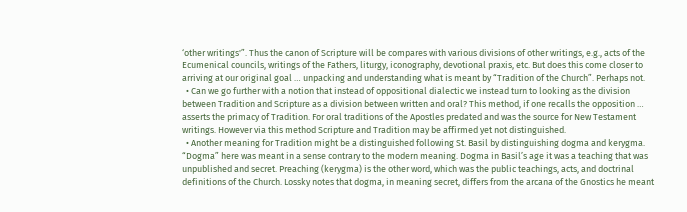‘other writings'”. Thus the canon of Scripture will be compares with various divisions of other writings, e.g., acts of the Ecumenical councils, writings of the Fathers, liturgy, iconography, devotional praxis, etc. But does this come closer to arriving at our original goal … unpacking and understanding what is meant by “Tradition of the Church”. Perhaps not.
  • Can we go further with a notion that instead of oppositional dialectic we instead turn to looking as the division between Tradition and Scripture as a division between written and oral? This method, if one recalls the opposition … asserts the primacy of Tradition. For oral traditions of the Apostles predated and was the source for New Testament writings. However via this method Scripture and Tradition may be affirmed yet not distinguished.
  • Another meaning for Tradition might be a distinguished following St. Basil by distinguishing dogma and kerygma. “Dogma” here was meant in a sense contrary to the modern meaning. Dogma in Basil’s age it was a teaching that was unpublished and secret. Preaching (kerygma) is the other word, which was the public teachings, acts, and doctrinal definitions of the Church. Lossky notes that dogma, in meaning secret, differs from the arcana of the Gnostics he meant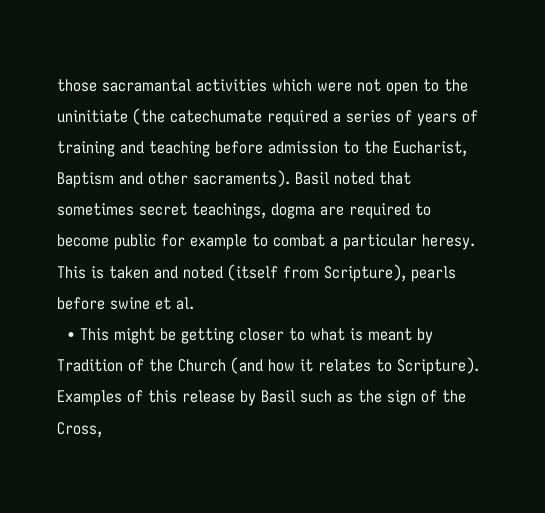those sacramantal activities which were not open to the uninitiate (the catechumate required a series of years of training and teaching before admission to the Eucharist, Baptism and other sacraments). Basil noted that sometimes secret teachings, dogma are required to become public for example to combat a particular heresy. This is taken and noted (itself from Scripture), pearls before swine et al.
  • This might be getting closer to what is meant by Tradition of the Church (and how it relates to Scripture). Examples of this release by Basil such as the sign of the Cross,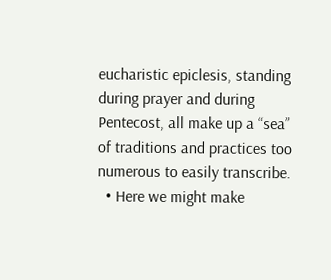eucharistic epiclesis, standing during prayer and during Pentecost, all make up a “sea” of traditions and practices too numerous to easily transcribe.
  • Here we might make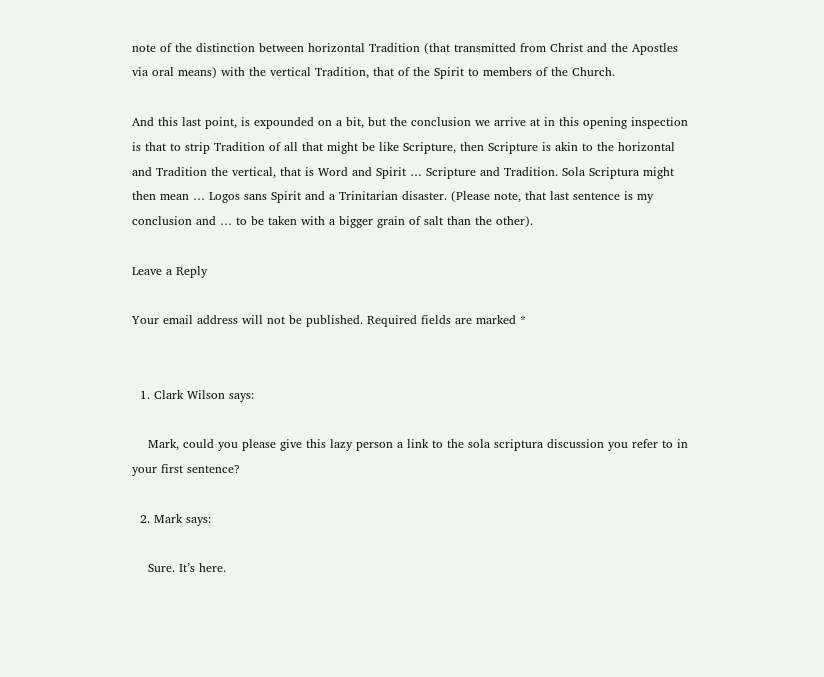note of the distinction between horizontal Tradition (that transmitted from Christ and the Apostles via oral means) with the vertical Tradition, that of the Spirit to members of the Church.

And this last point, is expounded on a bit, but the conclusion we arrive at in this opening inspection is that to strip Tradition of all that might be like Scripture, then Scripture is akin to the horizontal and Tradition the vertical, that is Word and Spirit … Scripture and Tradition. Sola Scriptura might then mean … Logos sans Spirit and a Trinitarian disaster. (Please note, that last sentence is my conclusion and … to be taken with a bigger grain of salt than the other).

Leave a Reply

Your email address will not be published. Required fields are marked *


  1. Clark Wilson says:

    Mark, could you please give this lazy person a link to the sola scriptura discussion you refer to in your first sentence?

  2. Mark says:

    Sure. It’s here.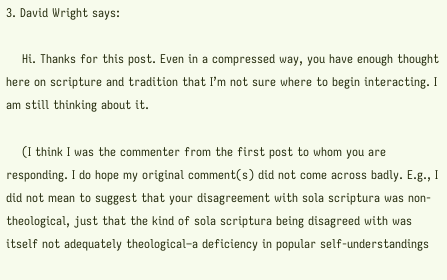3. David Wright says:

    Hi. Thanks for this post. Even in a compressed way, you have enough thought here on scripture and tradition that I’m not sure where to begin interacting. I am still thinking about it.

    (I think I was the commenter from the first post to whom you are responding. I do hope my original comment(s) did not come across badly. E.g., I did not mean to suggest that your disagreement with sola scriptura was non-theological, just that the kind of sola scriptura being disagreed with was itself not adequately theological–a deficiency in popular self-understandings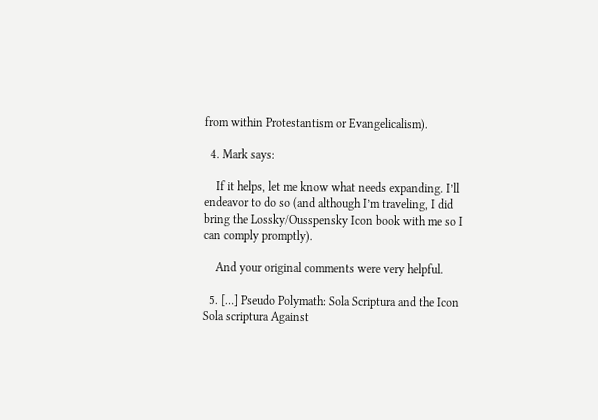from within Protestantism or Evangelicalism).

  4. Mark says:

    If it helps, let me know what needs expanding. I’ll endeavor to do so (and although I’m traveling, I did bring the Lossky/Ousspensky Icon book with me so I can comply promptly).

    And your original comments were very helpful.

  5. […] Pseudo Polymath: Sola Scriptura and the Icon Sola scriptura Against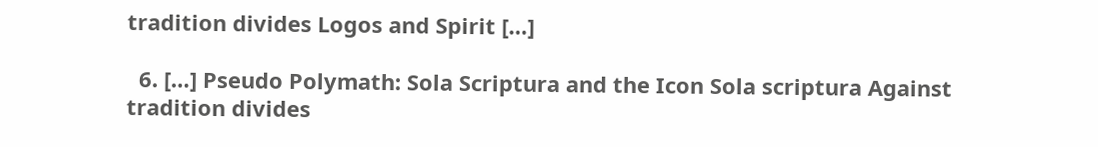tradition divides Logos and Spirit […]

  6. […] Pseudo Polymath: Sola Scriptura and the Icon Sola scriptura Against tradition divides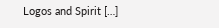Logos and Spirit […]